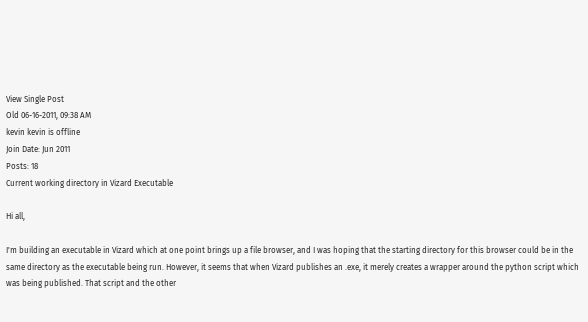View Single Post
Old 06-16-2011, 09:38 AM
kevin kevin is offline
Join Date: Jun 2011
Posts: 18
Current working directory in Vizard Executable

Hi all,

I'm building an executable in Vizard which at one point brings up a file browser, and I was hoping that the starting directory for this browser could be in the same directory as the executable being run. However, it seems that when Vizard publishes an .exe, it merely creates a wrapper around the python script which was being published. That script and the other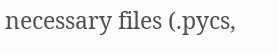necessary files (.pycs,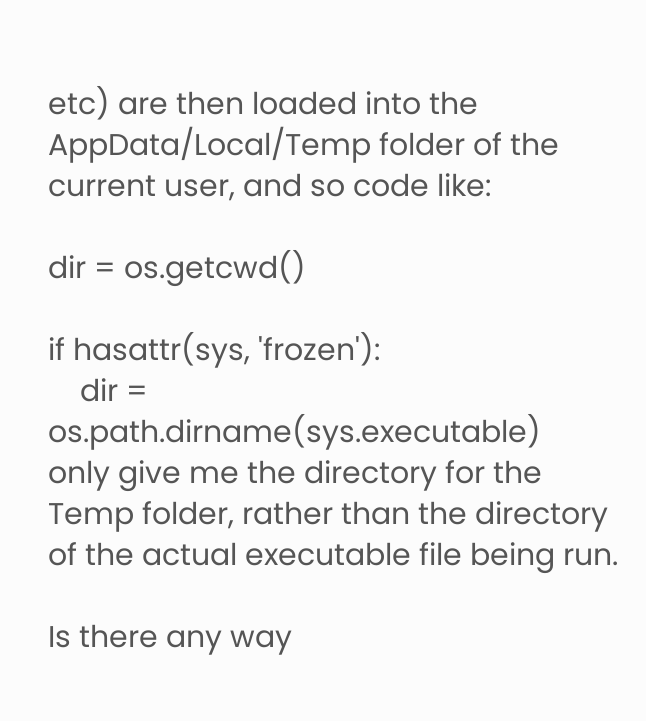etc) are then loaded into the AppData/Local/Temp folder of the current user, and so code like:

dir = os.getcwd()

if hasattr(sys, 'frozen'):
    dir = os.path.dirname(sys.executable)
only give me the directory for the Temp folder, rather than the directory of the actual executable file being run.

Is there any way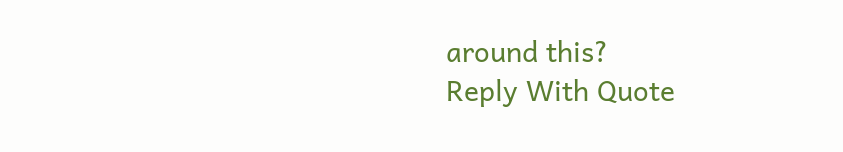around this?
Reply With Quote